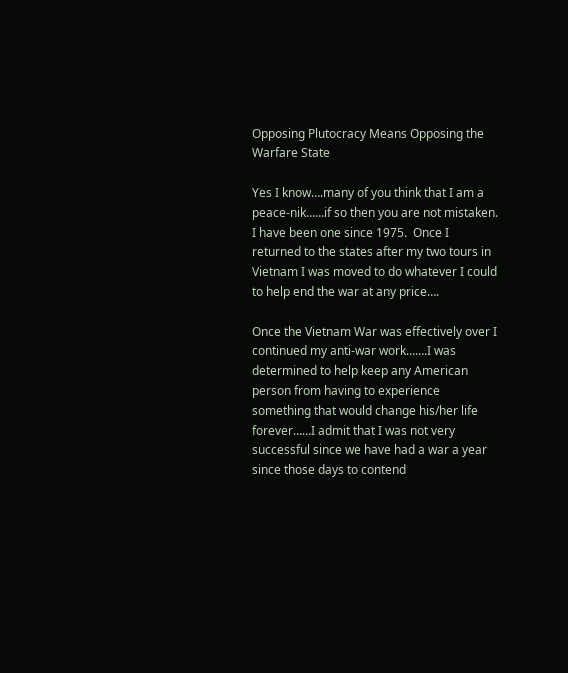Opposing Plutocracy Means Opposing the Warfare State

Yes I know….many of you think that I am a peace-nik……if so then you are not mistaken.  I have been one since 1975.  Once I returned to the states after my two tours in Vietnam I was moved to do whatever I could to help end the war at any price….

Once the Vietnam War was effectively over I continued my anti-war work…….I was determined to help keep any American person from having to experience something that would change his/her life forever……I admit that I was not very successful since we have had a war a year since those days to contend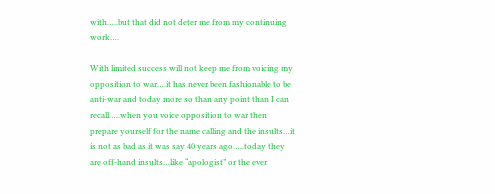with…..but that did not deter me from my continuing work….

With limited success will not keep me from voicing my opposition to war….it has never been fashionable to be anti-war and today more so than any point than I can recall…..when you voice opposition to war then prepare yourself for the name calling and the insults…it is not as bad as it was say 40 years ago…..today they are off-hand insults…like “apologist” or the ever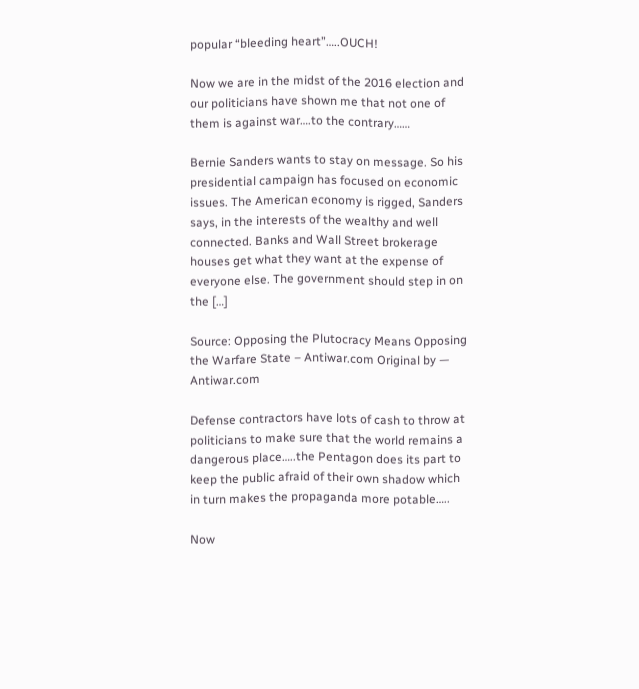popular “bleeding heart”…..OUCH!

Now we are in the midst of the 2016 election and our politicians have shown me that not one of them is against war….to the contrary……

Bernie Sanders wants to stay on message. So his presidential campaign has focused on economic issues. The American economy is rigged, Sanders says, in the interests of the wealthy and well connected. Banks and Wall Street brokerage houses get what they want at the expense of everyone else. The government should step in on the […]

Source: Opposing the Plutocracy Means Opposing the Warfare State – Antiwar.com Original by — Antiwar.com

Defense contractors have lots of cash to throw at politicians to make sure that the world remains a dangerous place…..the Pentagon does its part to keep the public afraid of their own shadow which in turn makes the propaganda more potable…..

Now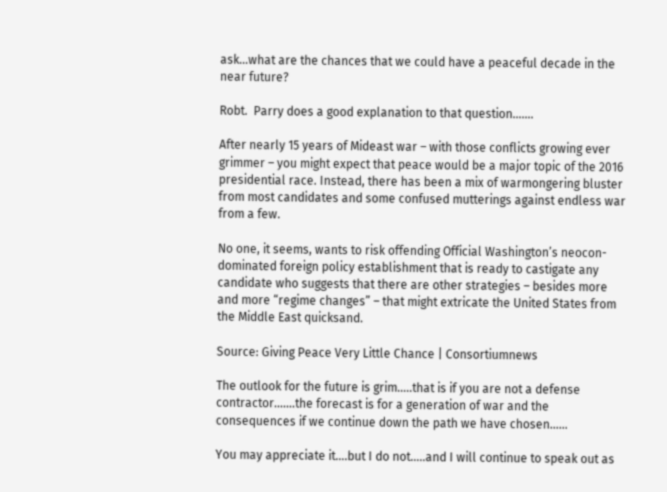ask…what are the chances that we could have a peaceful decade in the near future?

Robt.  Parry does a good explanation to that question…….

After nearly 15 years of Mideast war – with those conflicts growing ever grimmer – you might expect that peace would be a major topic of the 2016 presidential race. Instead, there has been a mix of warmongering bluster from most candidates and some confused mutterings against endless war from a few.

No one, it seems, wants to risk offending Official Washington’s neocon-dominated foreign policy establishment that is ready to castigate any candidate who suggests that there are other strategies – besides more and more “regime changes” – that might extricate the United States from the Middle East quicksand.

Source: Giving Peace Very Little Chance | Consortiumnews

The outlook for the future is grim…..that is if you are not a defense contractor…….the forecast is for a generation of war and the consequences if we continue down the path we have chosen……

You may appreciate it….but I do not…..and I will continue to speak out as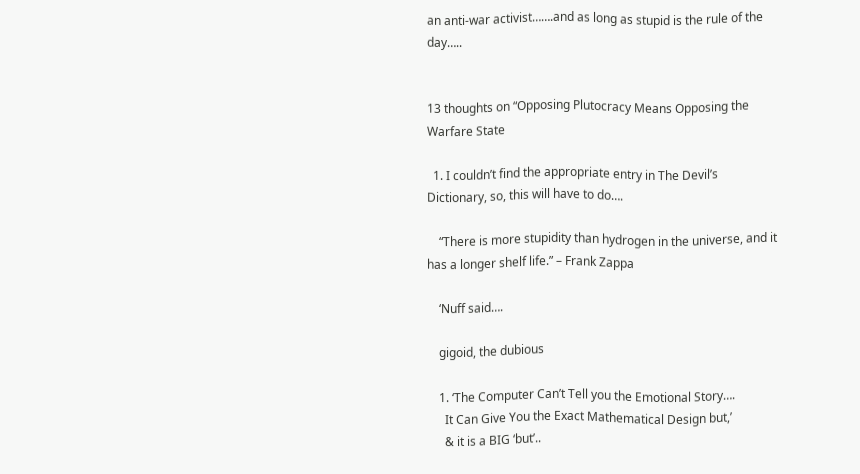an anti-war activist…….and as long as stupid is the rule of the day…..


13 thoughts on “Opposing Plutocracy Means Opposing the Warfare State

  1. I couldn’t find the appropriate entry in The Devil’s Dictionary, so, this will have to do….

    “There is more stupidity than hydrogen in the universe, and it has a longer shelf life.” – Frank Zappa

    ‘Nuff said….

    gigoid, the dubious

    1. ‘The Computer Can’t Tell you the Emotional Story….
      It Can Give You the Exact Mathematical Design but,’
      & it is a BIG ‘but’..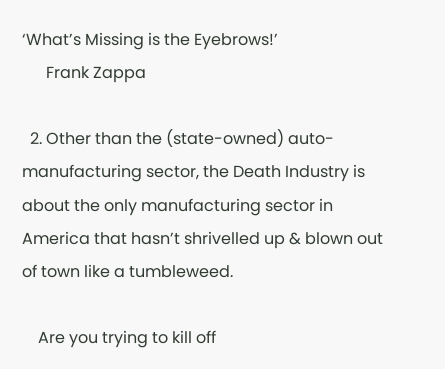‘What’s Missing is the Eyebrows!’
      Frank Zappa

  2. Other than the (state-owned) auto-manufacturing sector, the Death Industry is about the only manufacturing sector in America that hasn’t shrivelled up & blown out of town like a tumbleweed.

    Are you trying to kill off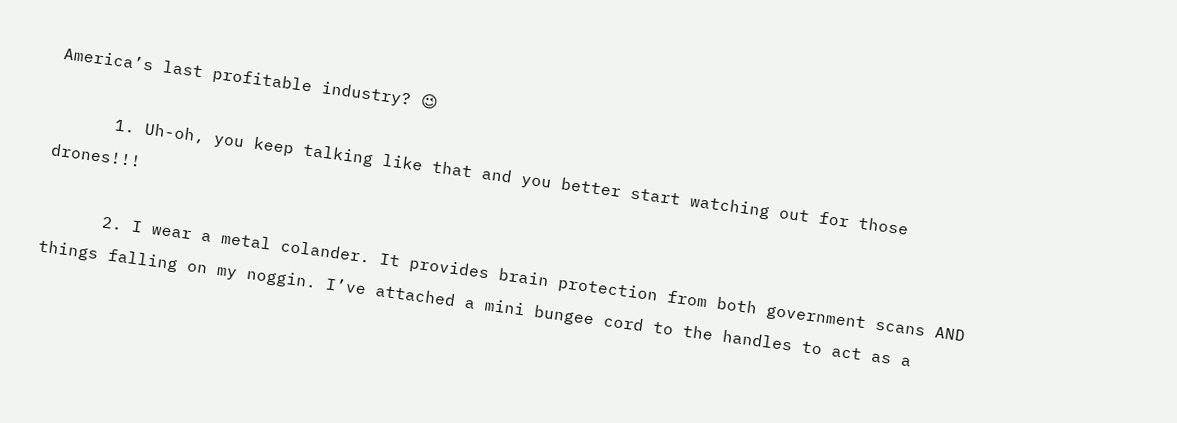America’s last profitable industry? 😉

      1. Uh-oh, you keep talking like that and you better start watching out for those drones!!!

      2. I wear a metal colander. It provides brain protection from both government scans AND things falling on my noggin. I’ve attached a mini bungee cord to the handles to act as a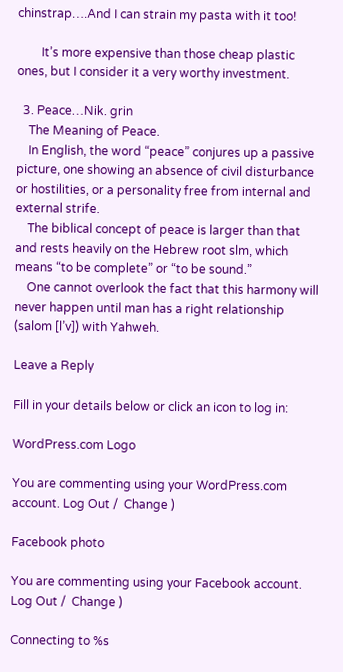chinstrap….And I can strain my pasta with it too!

        It’s more expensive than those cheap plastic ones, but I consider it a very worthy investment.

  3. Peace…Nik. grin
    The Meaning of Peace.
    In English, the word “peace” conjures up a passive picture, one showing an absence of civil disturbance or hostilities, or a personality free from internal and external strife.
    The biblical concept of peace is larger than that and rests heavily on the Hebrew root slm, which means “to be complete” or “to be sound.”
    One cannot overlook the fact that this harmony will never happen until man has a right relationship (salom [l’v]) with Yahweh.

Leave a Reply

Fill in your details below or click an icon to log in:

WordPress.com Logo

You are commenting using your WordPress.com account. Log Out /  Change )

Facebook photo

You are commenting using your Facebook account. Log Out /  Change )

Connecting to %s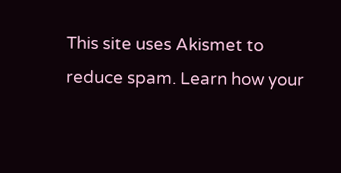This site uses Akismet to reduce spam. Learn how your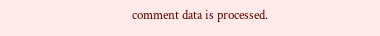comment data is processed.